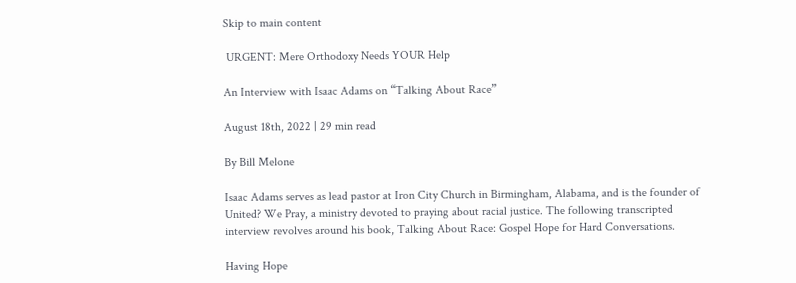Skip to main content

 URGENT: Mere Orthodoxy Needs YOUR Help

An Interview with Isaac Adams on “Talking About Race”

August 18th, 2022 | 29 min read

By Bill Melone

Isaac Adams serves as lead pastor at Iron City Church in Birmingham, Alabama, and is the founder of United? We Pray, a ministry devoted to praying about racial justice. The following transcripted interview revolves around his book, Talking About Race: Gospel Hope for Hard Conversations.

Having Hope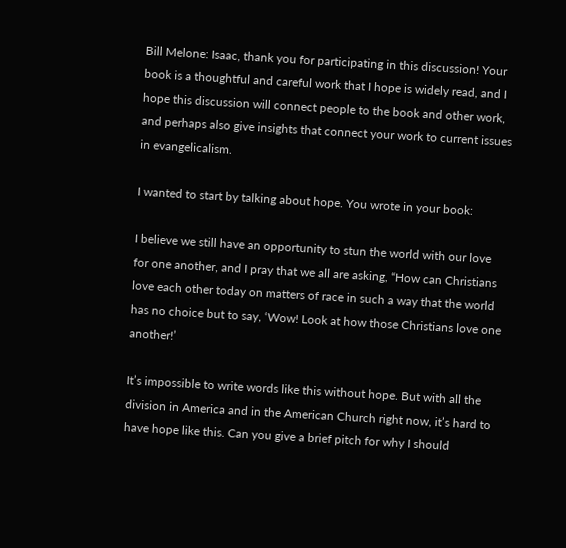Bill Melone: Isaac, thank you for participating in this discussion! Your book is a thoughtful and careful work that I hope is widely read, and I hope this discussion will connect people to the book and other work, and perhaps also give insights that connect your work to current issues in evangelicalism.

I wanted to start by talking about hope. You wrote in your book:

I believe we still have an opportunity to stun the world with our love for one another, and I pray that we all are asking, “How can Christians love each other today on matters of race in such a way that the world has no choice but to say, ‘Wow! Look at how those Christians love one another!’

It’s impossible to write words like this without hope. But with all the division in America and in the American Church right now, it’s hard to have hope like this. Can you give a brief pitch for why I should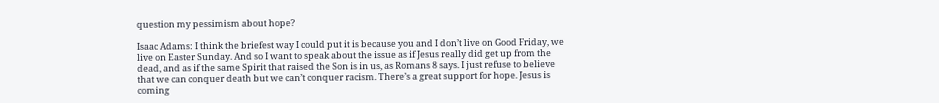question my pessimism about hope?

Isaac Adams: I think the briefest way I could put it is because you and I don’t live on Good Friday, we live on Easter Sunday. And so I want to speak about the issue as if Jesus really did get up from the dead, and as if the same Spirit that raised the Son is in us, as Romans 8 says. I just refuse to believe that we can conquer death but we can’t conquer racism. There’s a great support for hope. Jesus is coming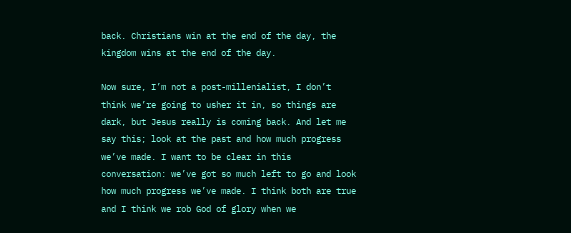back. Christians win at the end of the day, the kingdom wins at the end of the day.

Now sure, I’m not a post-millenialist, I don’t think we’re going to usher it in, so things are dark, but Jesus really is coming back. And let me say this; look at the past and how much progress we’ve made. I want to be clear in this conversation: we’ve got so much left to go and look how much progress we’ve made. I think both are true and I think we rob God of glory when we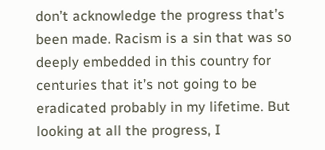don’t acknowledge the progress that’s been made. Racism is a sin that was so deeply embedded in this country for centuries that it’s not going to be eradicated probably in my lifetime. But looking at all the progress, I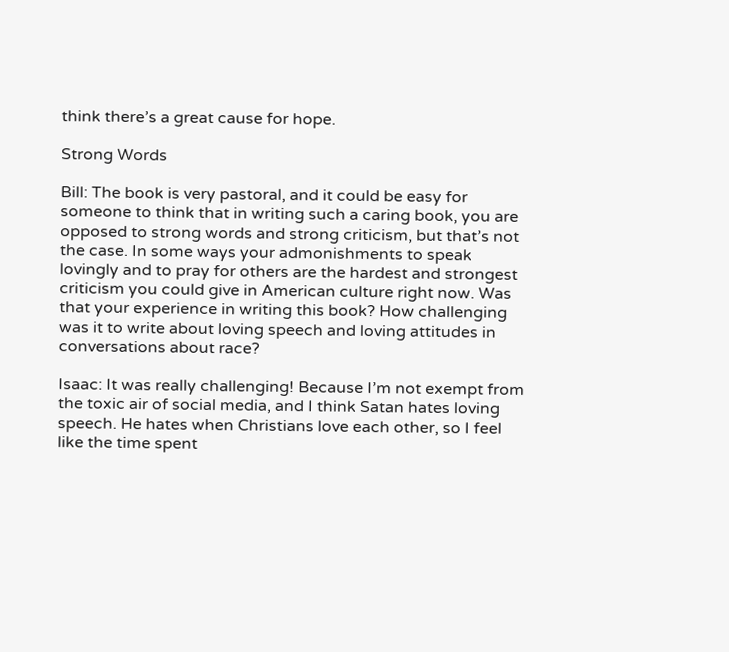think there’s a great cause for hope.

Strong Words

Bill: The book is very pastoral, and it could be easy for someone to think that in writing such a caring book, you are opposed to strong words and strong criticism, but that’s not the case. In some ways your admonishments to speak lovingly and to pray for others are the hardest and strongest criticism you could give in American culture right now. Was that your experience in writing this book? How challenging was it to write about loving speech and loving attitudes in conversations about race?

Isaac: It was really challenging! Because I’m not exempt from the toxic air of social media, and I think Satan hates loving speech. He hates when Christians love each other, so I feel like the time spent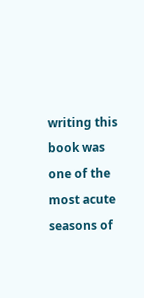writing this book was one of the most acute seasons of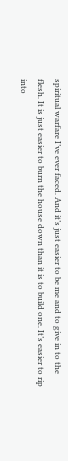spiritual warfare I’ve ever faced. And it’s just easier to be me and to give in to the flesh. It is just easier to burn the house down than it is to build one. It’s easier to rip into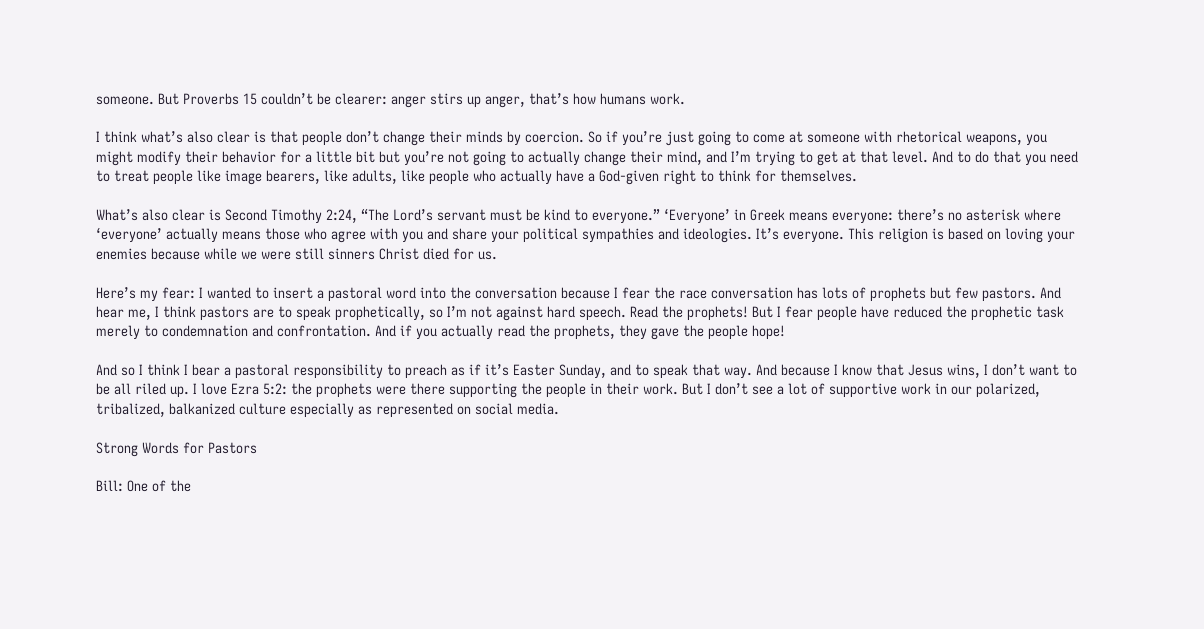someone. But Proverbs 15 couldn’t be clearer: anger stirs up anger, that’s how humans work.

I think what’s also clear is that people don’t change their minds by coercion. So if you’re just going to come at someone with rhetorical weapons, you might modify their behavior for a little bit but you’re not going to actually change their mind, and I’m trying to get at that level. And to do that you need to treat people like image bearers, like adults, like people who actually have a God-given right to think for themselves.

What’s also clear is Second Timothy 2:24, “The Lord’s servant must be kind to everyone.” ‘Everyone’ in Greek means everyone: there’s no asterisk where ‘everyone’ actually means those who agree with you and share your political sympathies and ideologies. It’s everyone. This religion is based on loving your enemies because while we were still sinners Christ died for us.

Here’s my fear: I wanted to insert a pastoral word into the conversation because I fear the race conversation has lots of prophets but few pastors. And hear me, I think pastors are to speak prophetically, so I’m not against hard speech. Read the prophets! But I fear people have reduced the prophetic task merely to condemnation and confrontation. And if you actually read the prophets, they gave the people hope!

And so I think I bear a pastoral responsibility to preach as if it’s Easter Sunday, and to speak that way. And because I know that Jesus wins, I don’t want to be all riled up. I love Ezra 5:2: the prophets were there supporting the people in their work. But I don’t see a lot of supportive work in our polarized, tribalized, balkanized culture especially as represented on social media.

Strong Words for Pastors

Bill: One of the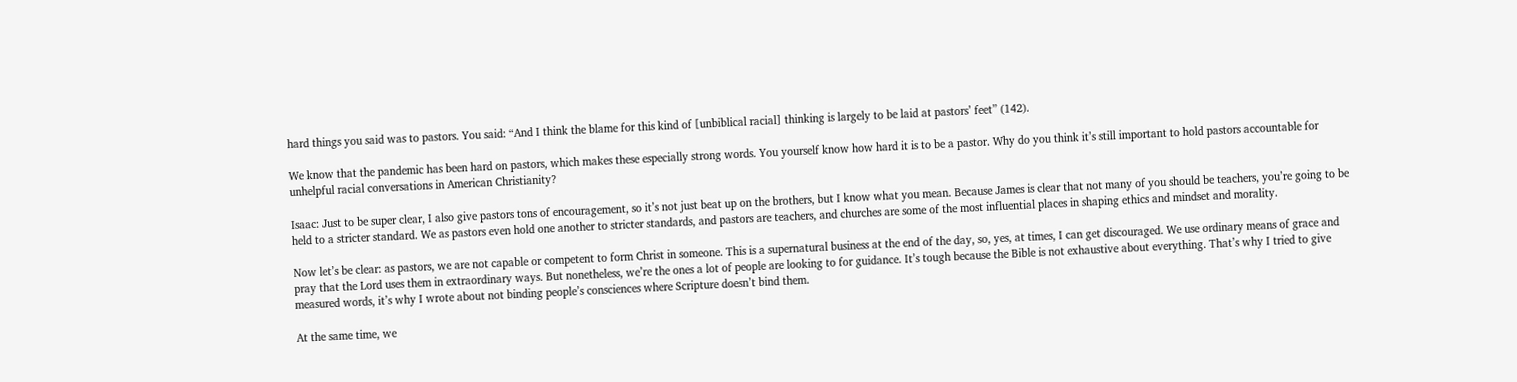hard things you said was to pastors. You said: “And I think the blame for this kind of [unbiblical racial] thinking is largely to be laid at pastors’ feet” (142).

We know that the pandemic has been hard on pastors, which makes these especially strong words. You yourself know how hard it is to be a pastor. Why do you think it’s still important to hold pastors accountable for unhelpful racial conversations in American Christianity?

Isaac: Just to be super clear, I also give pastors tons of encouragement, so it’s not just beat up on the brothers, but I know what you mean. Because James is clear that not many of you should be teachers, you’re going to be held to a stricter standard. We as pastors even hold one another to stricter standards, and pastors are teachers, and churches are some of the most influential places in shaping ethics and mindset and morality.

Now let’s be clear: as pastors, we are not capable or competent to form Christ in someone. This is a supernatural business at the end of the day, so, yes, at times, I can get discouraged. We use ordinary means of grace and pray that the Lord uses them in extraordinary ways. But nonetheless, we’re the ones a lot of people are looking to for guidance. It’s tough because the Bible is not exhaustive about everything. That’s why I tried to give measured words, it’s why I wrote about not binding people’s consciences where Scripture doesn’t bind them.

At the same time, we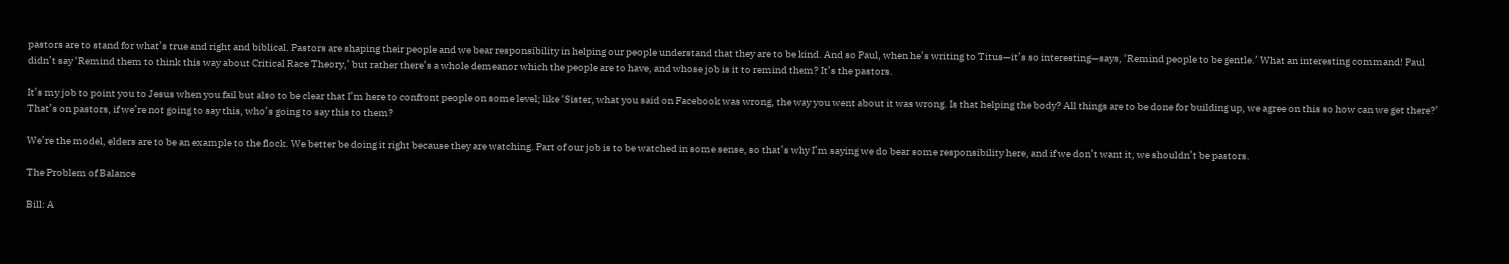pastors are to stand for what’s true and right and biblical. Pastors are shaping their people and we bear responsibility in helping our people understand that they are to be kind. And so Paul, when he’s writing to Titus—it’s so interesting—says, ‘Remind people to be gentle.’ What an interesting command! Paul didn’t say ‘Remind them to think this way about Critical Race Theory,’ but rather there’s a whole demeanor which the people are to have, and whose job is it to remind them? It’s the pastors.

It’s my job to point you to Jesus when you fail but also to be clear that I’m here to confront people on some level; like ‘Sister, what you said on Facebook was wrong, the way you went about it was wrong. Is that helping the body? All things are to be done for building up, we agree on this so how can we get there?’ That’s on pastors, if we’re not going to say this, who’s going to say this to them?

We’re the model, elders are to be an example to the flock. We better be doing it right because they are watching. Part of our job is to be watched in some sense, so that’s why I’m saying we do bear some responsibility here, and if we don’t want it, we shouldn’t be pastors.

The Problem of Balance

Bill: A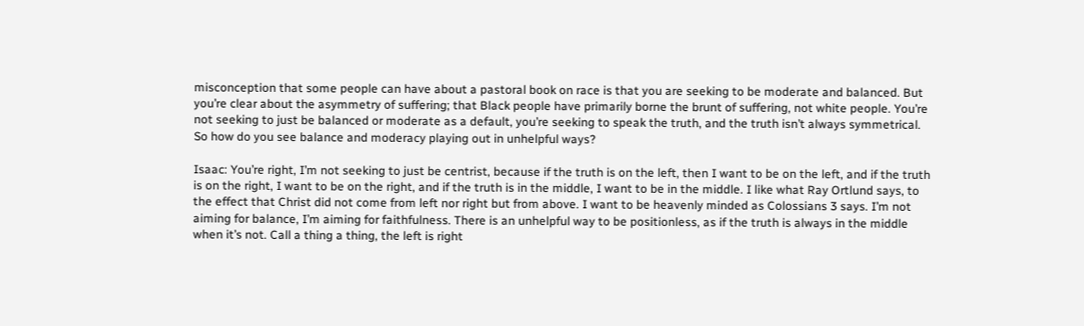misconception that some people can have about a pastoral book on race is that you are seeking to be moderate and balanced. But you’re clear about the asymmetry of suffering; that Black people have primarily borne the brunt of suffering, not white people. You’re not seeking to just be balanced or moderate as a default, you’re seeking to speak the truth, and the truth isn’t always symmetrical. So how do you see balance and moderacy playing out in unhelpful ways?

Isaac: You’re right, I’m not seeking to just be centrist, because if the truth is on the left, then I want to be on the left, and if the truth is on the right, I want to be on the right, and if the truth is in the middle, I want to be in the middle. I like what Ray Ortlund says, to the effect that Christ did not come from left nor right but from above. I want to be heavenly minded as Colossians 3 says. I’m not aiming for balance, I’m aiming for faithfulness. There is an unhelpful way to be positionless, as if the truth is always in the middle when it’s not. Call a thing a thing, the left is right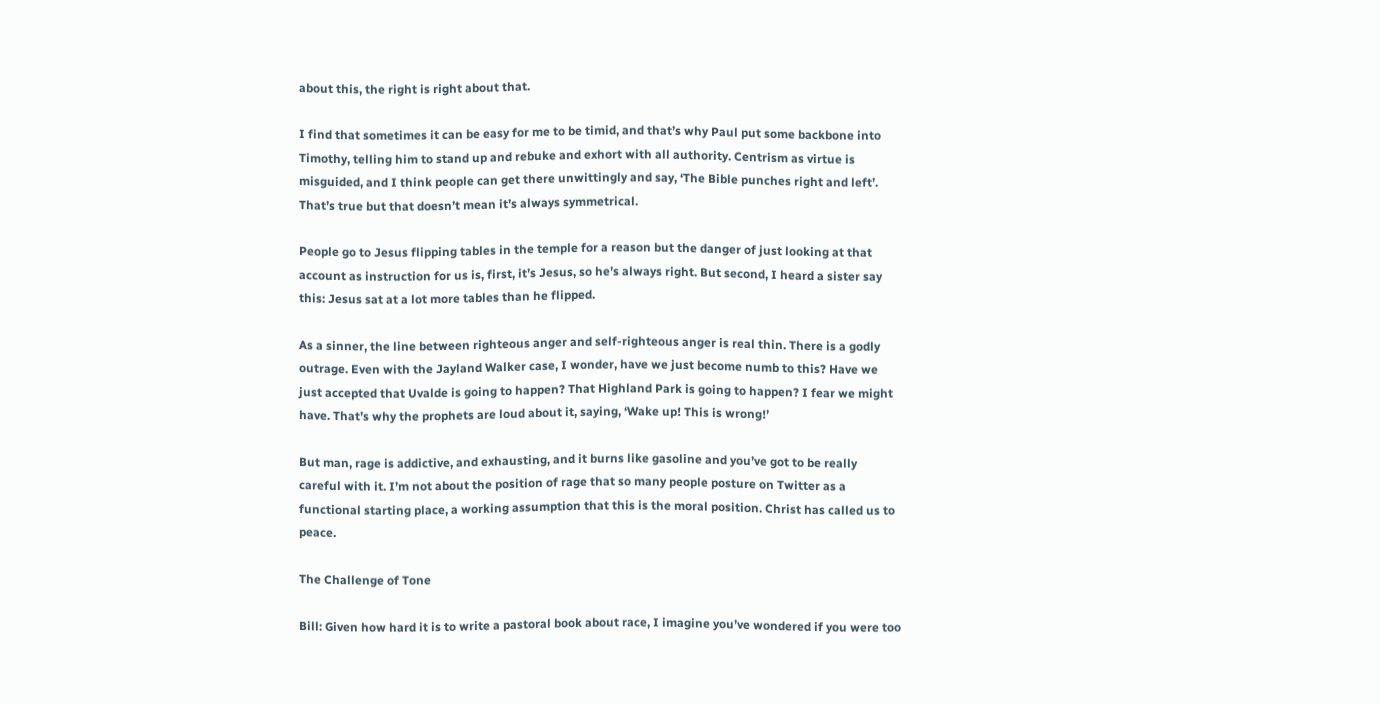about this, the right is right about that.

I find that sometimes it can be easy for me to be timid, and that’s why Paul put some backbone into Timothy, telling him to stand up and rebuke and exhort with all authority. Centrism as virtue is misguided, and I think people can get there unwittingly and say, ‘The Bible punches right and left’. That’s true but that doesn’t mean it’s always symmetrical.

People go to Jesus flipping tables in the temple for a reason but the danger of just looking at that account as instruction for us is, first, it’s Jesus, so he’s always right. But second, I heard a sister say this: Jesus sat at a lot more tables than he flipped.

As a sinner, the line between righteous anger and self-righteous anger is real thin. There is a godly outrage. Even with the Jayland Walker case, I wonder, have we just become numb to this? Have we just accepted that Uvalde is going to happen? That Highland Park is going to happen? I fear we might have. That’s why the prophets are loud about it, saying, ‘Wake up! This is wrong!’

But man, rage is addictive, and exhausting, and it burns like gasoline and you’ve got to be really careful with it. I’m not about the position of rage that so many people posture on Twitter as a functional starting place, a working assumption that this is the moral position. Christ has called us to peace.

The Challenge of Tone

Bill: Given how hard it is to write a pastoral book about race, I imagine you’ve wondered if you were too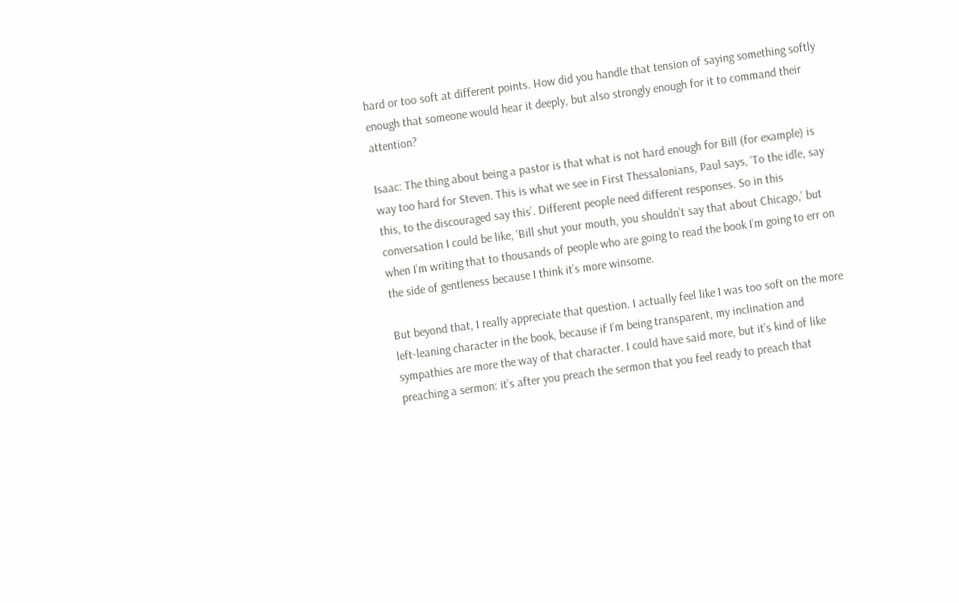hard or too soft at different points. How did you handle that tension of saying something softly enough that someone would hear it deeply, but also strongly enough for it to command their attention?

Isaac: The thing about being a pastor is that what is not hard enough for Bill (for example) is way too hard for Steven. This is what we see in First Thessalonians, Paul says, ‘To the idle, say this, to the discouraged say this’. Different people need different responses. So in this conversation I could be like, ‘Bill shut your mouth, you shouldn’t say that about Chicago,’ but when I’m writing that to thousands of people who are going to read the book I’m going to err on the side of gentleness because I think it’s more winsome.

But beyond that, I really appreciate that question. I actually feel like I was too soft on the more left-leaning character in the book, because if I’m being transparent, my inclination and sympathies are more the way of that character. I could have said more, but it’s kind of like preaching a sermon: it’s after you preach the sermon that you feel ready to preach that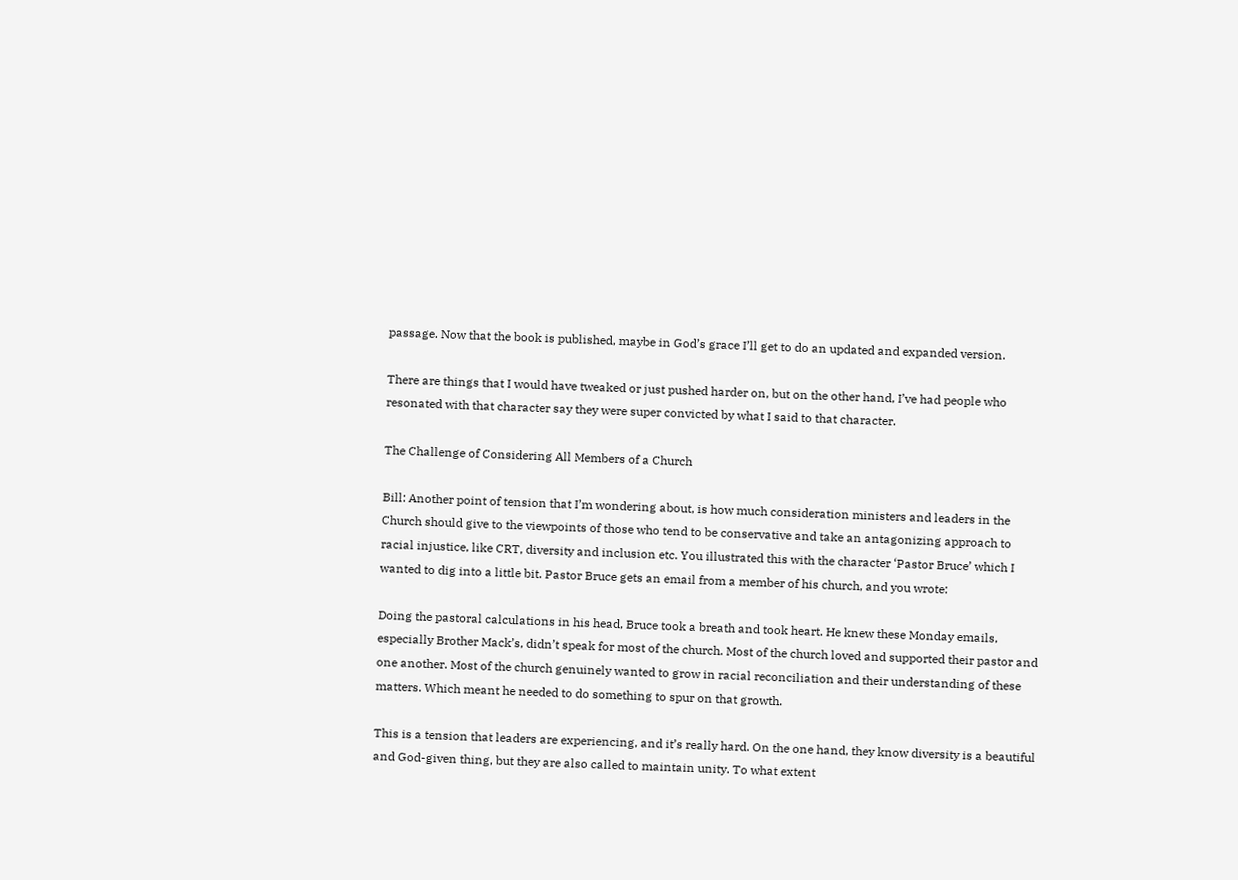passage. Now that the book is published, maybe in God’s grace I’ll get to do an updated and expanded version.

There are things that I would have tweaked or just pushed harder on, but on the other hand, I’ve had people who resonated with that character say they were super convicted by what I said to that character.

The Challenge of Considering All Members of a Church

Bill: Another point of tension that I’m wondering about, is how much consideration ministers and leaders in the Church should give to the viewpoints of those who tend to be conservative and take an antagonizing approach to racial injustice, like CRT, diversity and inclusion etc. You illustrated this with the character ‘Pastor Bruce’ which I wanted to dig into a little bit. Pastor Bruce gets an email from a member of his church, and you wrote:

Doing the pastoral calculations in his head, Bruce took a breath and took heart. He knew these Monday emails, especially Brother Mack’s, didn’t speak for most of the church. Most of the church loved and supported their pastor and one another. Most of the church genuinely wanted to grow in racial reconciliation and their understanding of these matters. Which meant he needed to do something to spur on that growth.

This is a tension that leaders are experiencing, and it’s really hard. On the one hand, they know diversity is a beautiful and God-given thing, but they are also called to maintain unity. To what extent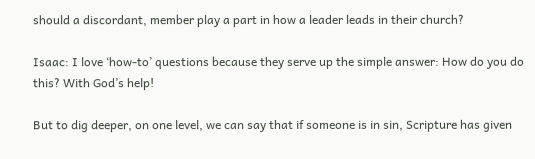should a discordant, member play a part in how a leader leads in their church?

Isaac: I love ‘how-to’ questions because they serve up the simple answer: How do you do this? With God’s help!

But to dig deeper, on one level, we can say that if someone is in sin, Scripture has given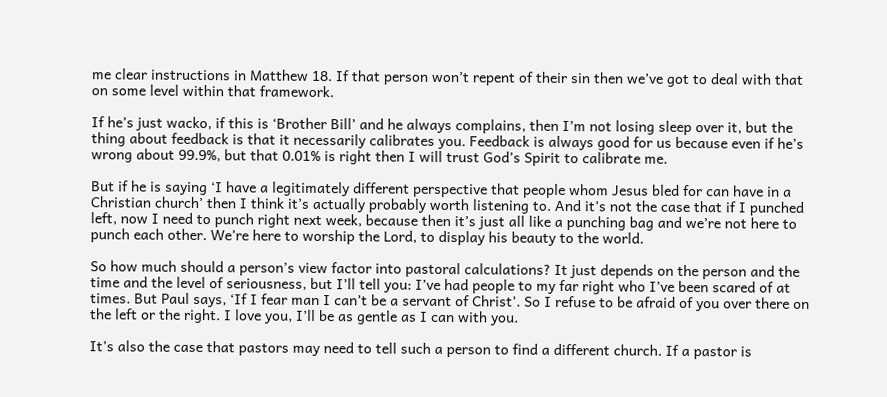me clear instructions in Matthew 18. If that person won’t repent of their sin then we’ve got to deal with that on some level within that framework.

If he’s just wacko, if this is ‘Brother Bill’ and he always complains, then I’m not losing sleep over it, but the thing about feedback is that it necessarily calibrates you. Feedback is always good for us because even if he’s wrong about 99.9%, but that 0.01% is right then I will trust God’s Spirit to calibrate me.

But if he is saying ‘I have a legitimately different perspective that people whom Jesus bled for can have in a Christian church’ then I think it’s actually probably worth listening to. And it’s not the case that if I punched left, now I need to punch right next week, because then it’s just all like a punching bag and we’re not here to punch each other. We’re here to worship the Lord, to display his beauty to the world.

So how much should a person’s view factor into pastoral calculations? It just depends on the person and the time and the level of seriousness, but I’ll tell you: I’ve had people to my far right who I’ve been scared of at times. But Paul says, ‘If I fear man I can’t be a servant of Christ’. So I refuse to be afraid of you over there on the left or the right. I love you, I’ll be as gentle as I can with you.

It’s also the case that pastors may need to tell such a person to find a different church. If a pastor is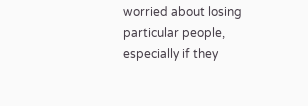worried about losing particular people, especially if they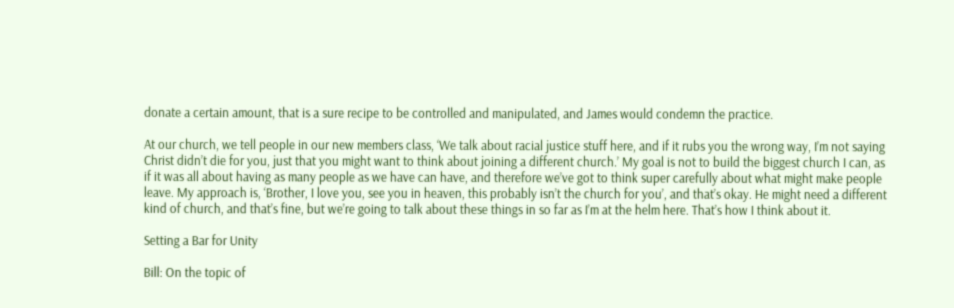donate a certain amount, that is a sure recipe to be controlled and manipulated, and James would condemn the practice.

At our church, we tell people in our new members class, ‘We talk about racial justice stuff here, and if it rubs you the wrong way, I’m not saying Christ didn’t die for you, just that you might want to think about joining a different church.’ My goal is not to build the biggest church I can, as if it was all about having as many people as we have can have, and therefore we’ve got to think super carefully about what might make people leave. My approach is, ‘Brother, I love you, see you in heaven, this probably isn’t the church for you’, and that’s okay. He might need a different kind of church, and that’s fine, but we’re going to talk about these things in so far as I’m at the helm here. That’s how I think about it.

Setting a Bar for Unity

Bill: On the topic of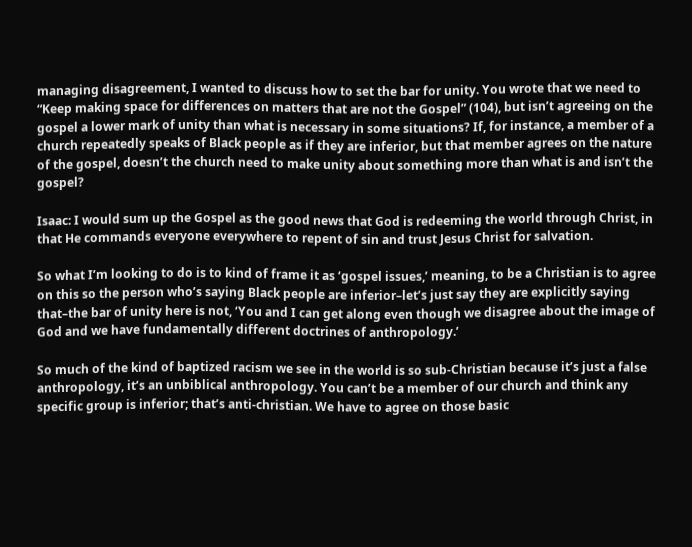managing disagreement, I wanted to discuss how to set the bar for unity. You wrote that we need to “Keep making space for differences on matters that are not the Gospel” (104), but isn’t agreeing on the gospel a lower mark of unity than what is necessary in some situations? If, for instance, a member of a church repeatedly speaks of Black people as if they are inferior, but that member agrees on the nature of the gospel, doesn’t the church need to make unity about something more than what is and isn’t the gospel?

Isaac: I would sum up the Gospel as the good news that God is redeeming the world through Christ, in that He commands everyone everywhere to repent of sin and trust Jesus Christ for salvation.

So what I’m looking to do is to kind of frame it as ‘gospel issues,’ meaning, to be a Christian is to agree on this so the person who’s saying Black people are inferior–let’s just say they are explicitly saying that–the bar of unity here is not, ‘You and I can get along even though we disagree about the image of God and we have fundamentally different doctrines of anthropology.’

So much of the kind of baptized racism we see in the world is so sub-Christian because it’s just a false anthropology, it’s an unbiblical anthropology. You can’t be a member of our church and think any specific group is inferior; that’s anti-christian. We have to agree on those basic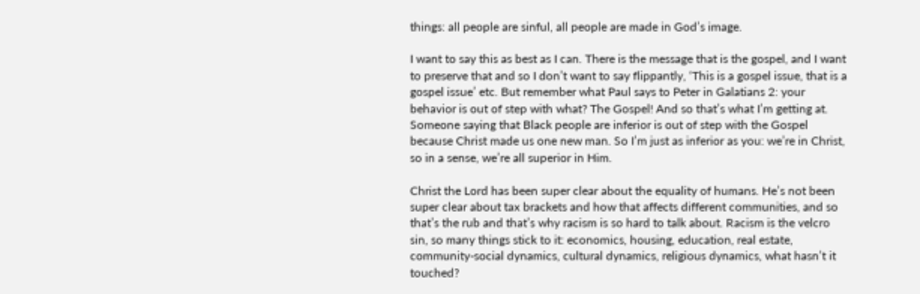things: all people are sinful, all people are made in God’s image.

I want to say this as best as I can. There is the message that is the gospel, and I want to preserve that and so I don’t want to say flippantly, ‘This is a gospel issue, that is a gospel issue’ etc. But remember what Paul says to Peter in Galatians 2: your behavior is out of step with what? The Gospel! And so that’s what I’m getting at. Someone saying that Black people are inferior is out of step with the Gospel because Christ made us one new man. So I’m just as inferior as you: we’re in Christ, so in a sense, we’re all superior in Him.

Christ the Lord has been super clear about the equality of humans. He’s not been super clear about tax brackets and how that affects different communities, and so that’s the rub and that’s why racism is so hard to talk about. Racism is the velcro sin, so many things stick to it: economics, housing, education, real estate, community-social dynamics, cultural dynamics, religious dynamics, what hasn’t it touched?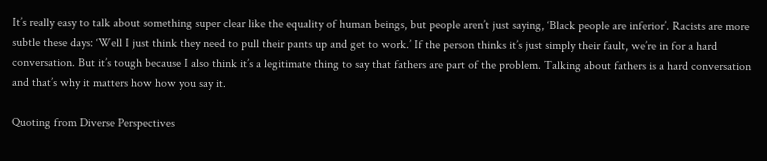It’s really easy to talk about something super clear like the equality of human beings, but people aren’t just saying, ‘Black people are inferior’. Racists are more subtle these days: ‘Well I just think they need to pull their pants up and get to work.’ If the person thinks it’s just simply their fault, we’re in for a hard conversation. But it’s tough because I also think it’s a legitimate thing to say that fathers are part of the problem. Talking about fathers is a hard conversation and that’s why it matters how how you say it.

Quoting from Diverse Perspectives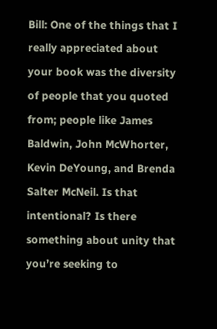Bill: One of the things that I really appreciated about your book was the diversity of people that you quoted from; people like James Baldwin, John McWhorter, Kevin DeYoung, and Brenda Salter McNeil. Is that intentional? Is there something about unity that you’re seeking to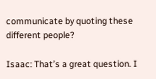communicate by quoting these different people?

Isaac: That’s a great question. I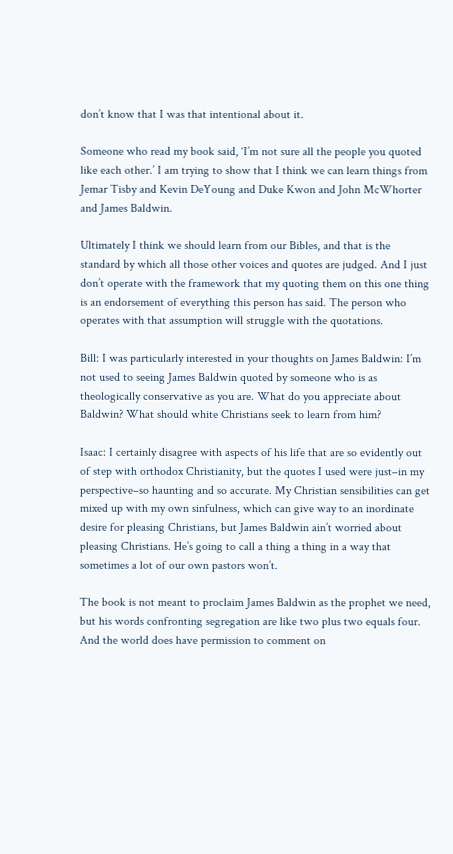don’t know that I was that intentional about it.

Someone who read my book said, ‘I’m not sure all the people you quoted like each other.’ I am trying to show that I think we can learn things from Jemar Tisby and Kevin DeYoung and Duke Kwon and John McWhorter and James Baldwin.

Ultimately I think we should learn from our Bibles, and that is the standard by which all those other voices and quotes are judged. And I just don’t operate with the framework that my quoting them on this one thing is an endorsement of everything this person has said. The person who operates with that assumption will struggle with the quotations.

Bill: I was particularly interested in your thoughts on James Baldwin: I’m not used to seeing James Baldwin quoted by someone who is as theologically conservative as you are. What do you appreciate about Baldwin? What should white Christians seek to learn from him?

Isaac: I certainly disagree with aspects of his life that are so evidently out of step with orthodox Christianity, but the quotes I used were just–in my perspective–so haunting and so accurate. My Christian sensibilities can get mixed up with my own sinfulness, which can give way to an inordinate desire for pleasing Christians, but James Baldwin ain’t worried about pleasing Christians. He’s going to call a thing a thing in a way that sometimes a lot of our own pastors won’t.

The book is not meant to proclaim James Baldwin as the prophet we need, but his words confronting segregation are like two plus two equals four. And the world does have permission to comment on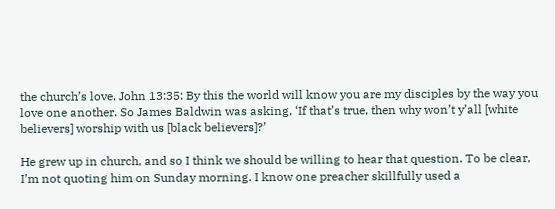the church’s love. John 13:35: By this the world will know you are my disciples by the way you love one another. So James Baldwin was asking, ‘If that’s true, then why won’t y’all [white believers] worship with us [black believers]?’

He grew up in church, and so I think we should be willing to hear that question. To be clear, I’m not quoting him on Sunday morning. I know one preacher skillfully used a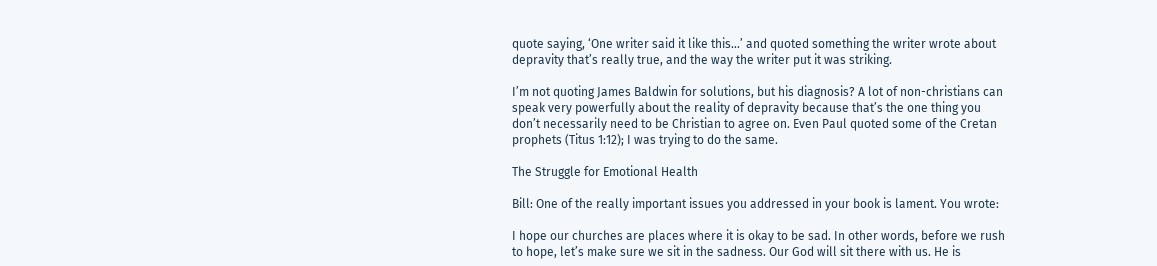quote saying, ‘One writer said it like this…’ and quoted something the writer wrote about depravity that’s really true, and the way the writer put it was striking.

I’m not quoting James Baldwin for solutions, but his diagnosis? A lot of non-christians can speak very powerfully about the reality of depravity because that’s the one thing you don’t necessarily need to be Christian to agree on. Even Paul quoted some of the Cretan prophets (Titus 1:12); I was trying to do the same.

The Struggle for Emotional Health

Bill: One of the really important issues you addressed in your book is lament. You wrote:

I hope our churches are places where it is okay to be sad. In other words, before we rush to hope, let’s make sure we sit in the sadness. Our God will sit there with us. He is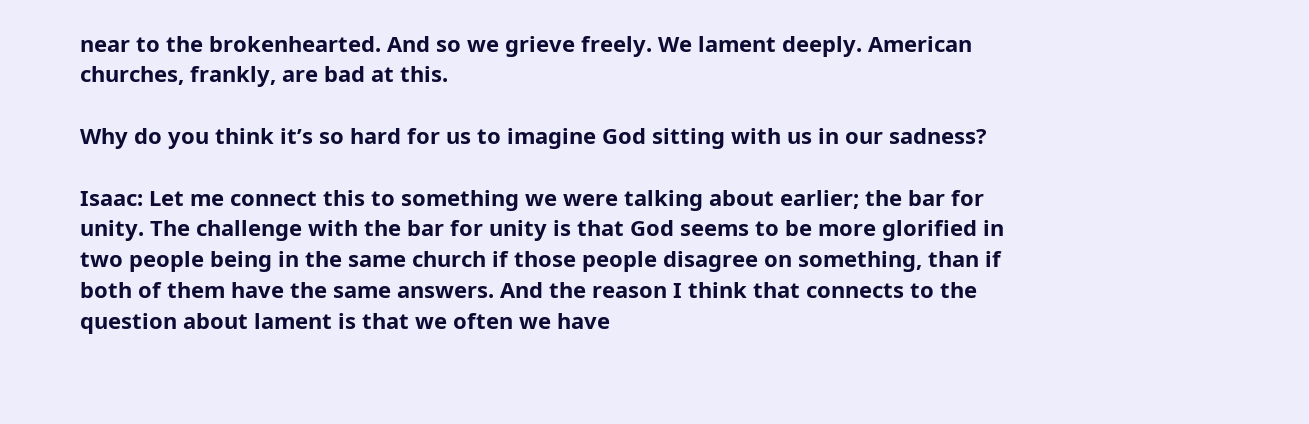near to the brokenhearted. And so we grieve freely. We lament deeply. American churches, frankly, are bad at this.

Why do you think it’s so hard for us to imagine God sitting with us in our sadness?

Isaac: Let me connect this to something we were talking about earlier; the bar for unity. The challenge with the bar for unity is that God seems to be more glorified in two people being in the same church if those people disagree on something, than if both of them have the same answers. And the reason I think that connects to the question about lament is that we often we have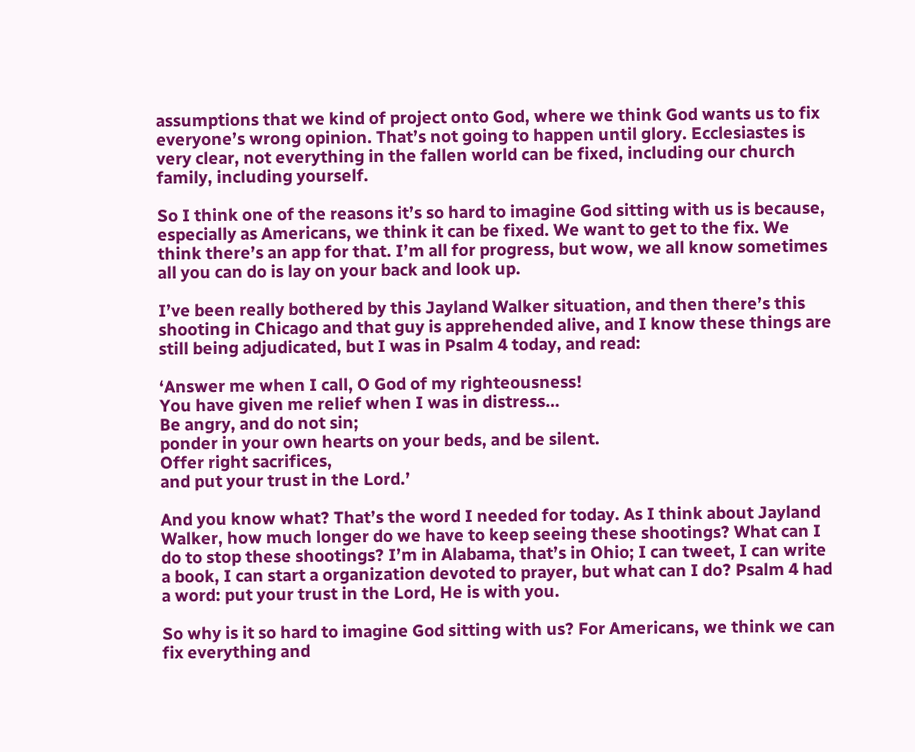assumptions that we kind of project onto God, where we think God wants us to fix everyone’s wrong opinion. That’s not going to happen until glory. Ecclesiastes is very clear, not everything in the fallen world can be fixed, including our church family, including yourself.

So I think one of the reasons it’s so hard to imagine God sitting with us is because, especially as Americans, we think it can be fixed. We want to get to the fix. We think there’s an app for that. I’m all for progress, but wow, we all know sometimes all you can do is lay on your back and look up.

I’ve been really bothered by this Jayland Walker situation, and then there’s this shooting in Chicago and that guy is apprehended alive, and I know these things are still being adjudicated, but I was in Psalm 4 today, and read:

‘Answer me when I call, O God of my righteousness!
You have given me relief when I was in distress…
Be angry, and do not sin;
ponder in your own hearts on your beds, and be silent.
Offer right sacrifices,
and put your trust in the Lord.’

And you know what? That’s the word I needed for today. As I think about Jayland Walker, how much longer do we have to keep seeing these shootings? What can I do to stop these shootings? I’m in Alabama, that’s in Ohio; I can tweet, I can write a book, I can start a organization devoted to prayer, but what can I do? Psalm 4 had a word: put your trust in the Lord, He is with you.

So why is it so hard to imagine God sitting with us? For Americans, we think we can fix everything and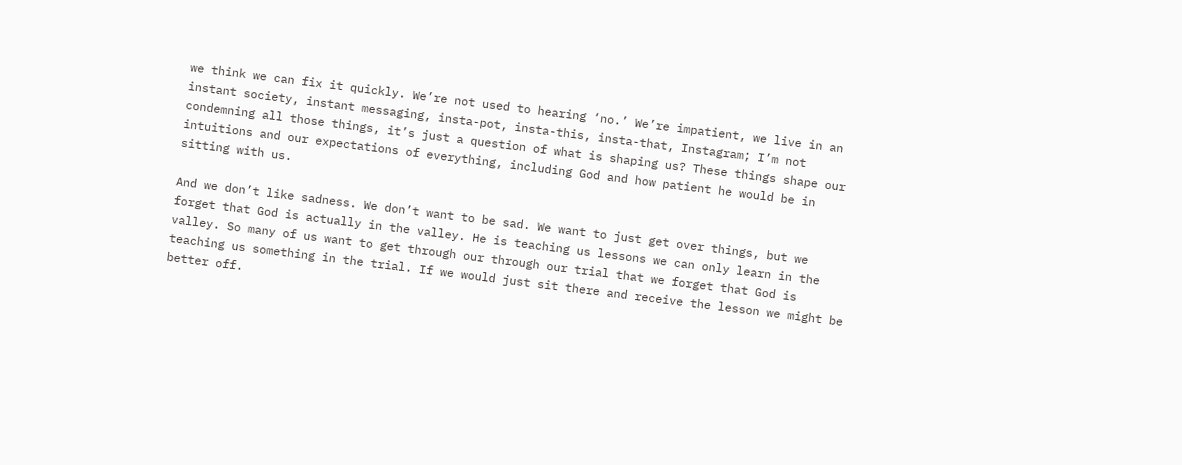we think we can fix it quickly. We’re not used to hearing ‘no.’ We’re impatient, we live in an instant society, instant messaging, insta-pot, insta-this, insta-that, Instagram; I’m not condemning all those things, it’s just a question of what is shaping us? These things shape our intuitions and our expectations of everything, including God and how patient he would be in sitting with us.

And we don’t like sadness. We don’t want to be sad. We want to just get over things, but we forget that God is actually in the valley. He is teaching us lessons we can only learn in the valley. So many of us want to get through our through our trial that we forget that God is teaching us something in the trial. If we would just sit there and receive the lesson we might be better off.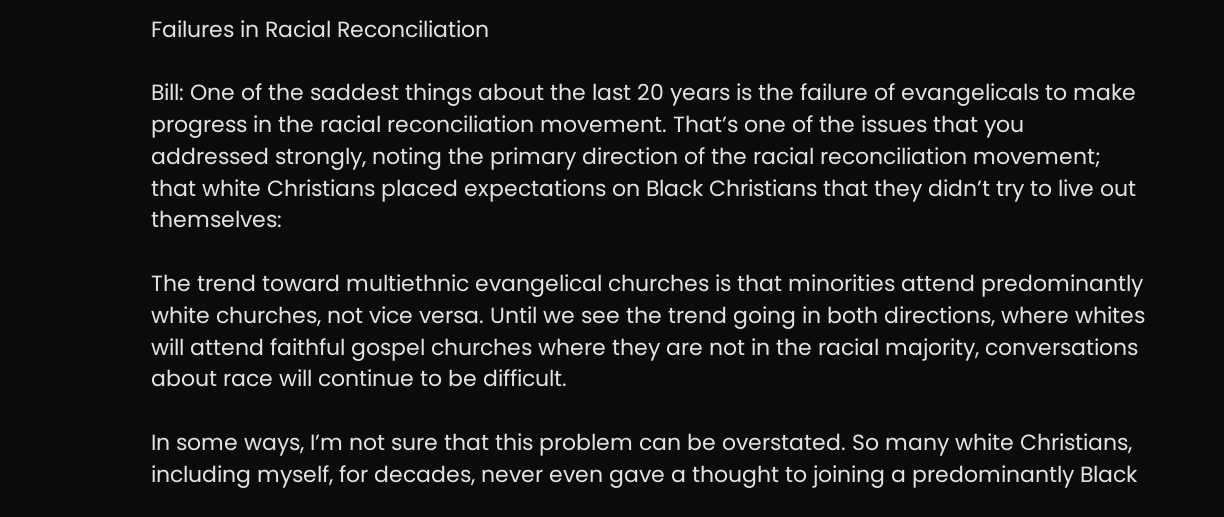Failures in Racial Reconciliation

Bill: One of the saddest things about the last 20 years is the failure of evangelicals to make progress in the racial reconciliation movement. That’s one of the issues that you addressed strongly, noting the primary direction of the racial reconciliation movement; that white Christians placed expectations on Black Christians that they didn’t try to live out themselves:

The trend toward multiethnic evangelical churches is that minorities attend predominantly white churches, not vice versa. Until we see the trend going in both directions, where whites will attend faithful gospel churches where they are not in the racial majority, conversations about race will continue to be difficult.

In some ways, I’m not sure that this problem can be overstated. So many white Christians, including myself, for decades, never even gave a thought to joining a predominantly Black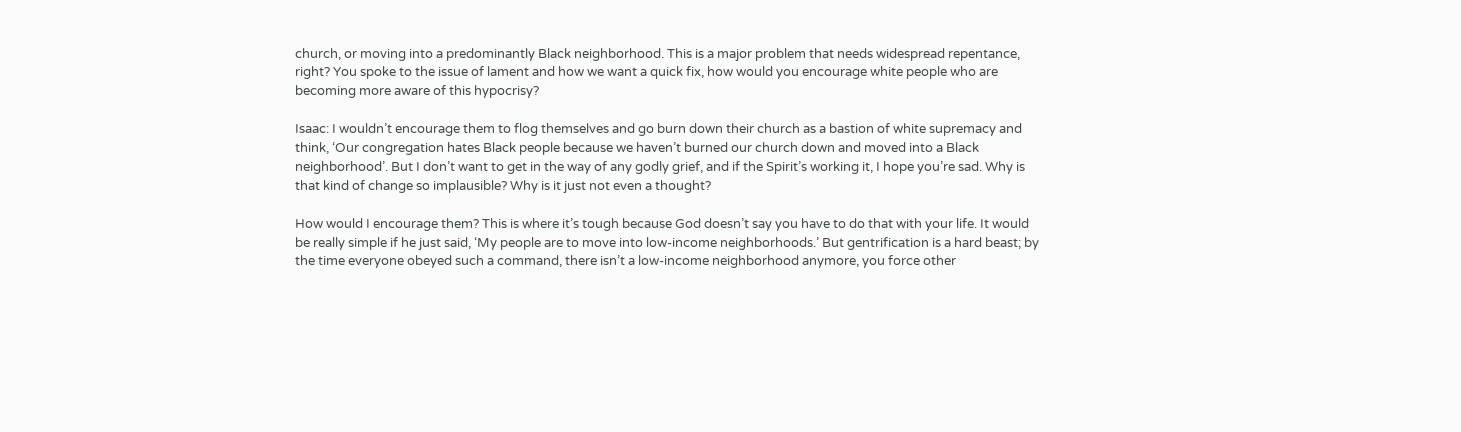church, or moving into a predominantly Black neighborhood. This is a major problem that needs widespread repentance, right? You spoke to the issue of lament and how we want a quick fix, how would you encourage white people who are becoming more aware of this hypocrisy?

Isaac: I wouldn’t encourage them to flog themselves and go burn down their church as a bastion of white supremacy and think, ‘Our congregation hates Black people because we haven’t burned our church down and moved into a Black neighborhood’. But I don’t want to get in the way of any godly grief, and if the Spirit’s working it, I hope you’re sad. Why is that kind of change so implausible? Why is it just not even a thought?

How would I encourage them? This is where it’s tough because God doesn’t say you have to do that with your life. It would be really simple if he just said, ‘My people are to move into low-income neighborhoods.’ But gentrification is a hard beast; by the time everyone obeyed such a command, there isn’t a low-income neighborhood anymore, you force other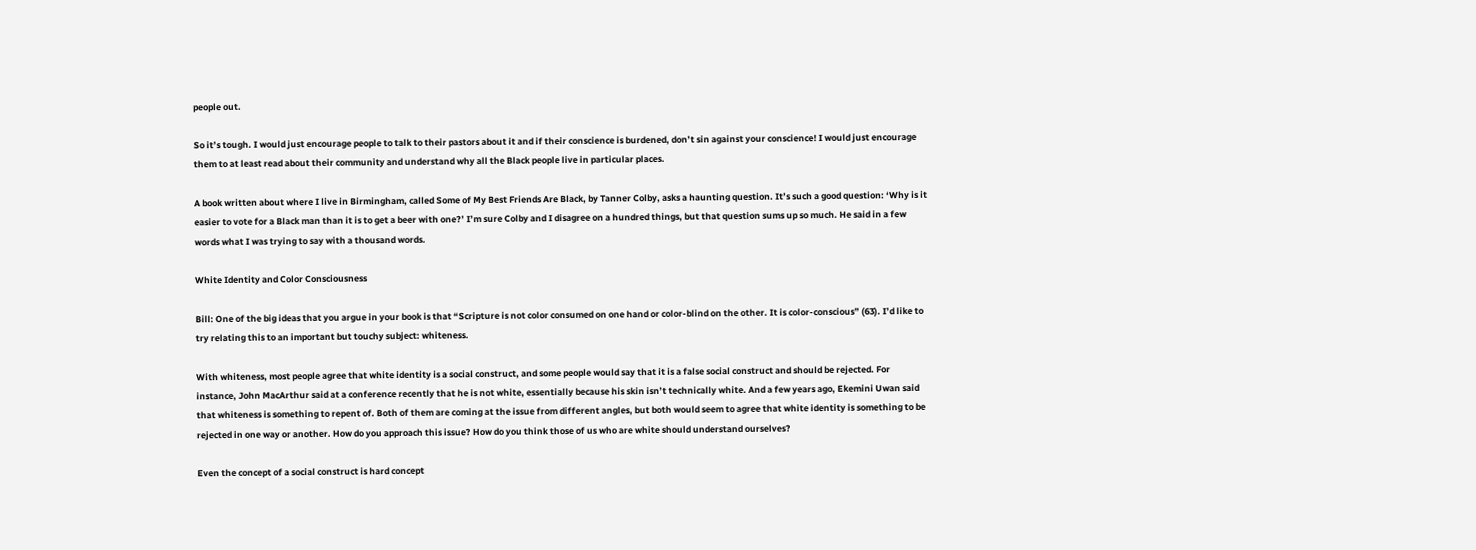people out.

So it’s tough. I would just encourage people to talk to their pastors about it and if their conscience is burdened, don’t sin against your conscience! I would just encourage them to at least read about their community and understand why all the Black people live in particular places.

A book written about where I live in Birmingham, called Some of My Best Friends Are Black, by Tanner Colby, asks a haunting question. It’s such a good question: ‘Why is it easier to vote for a Black man than it is to get a beer with one?’ I’m sure Colby and I disagree on a hundred things, but that question sums up so much. He said in a few words what I was trying to say with a thousand words.

White Identity and Color Consciousness

Bill: One of the big ideas that you argue in your book is that “Scripture is not color consumed on one hand or color-blind on the other. It is color-conscious” (63). I’d like to try relating this to an important but touchy subject: whiteness.

With whiteness, most people agree that white identity is a social construct, and some people would say that it is a false social construct and should be rejected. For instance, John MacArthur said at a conference recently that he is not white, essentially because his skin isn’t technically white. And a few years ago, Ekemini Uwan said that whiteness is something to repent of. Both of them are coming at the issue from different angles, but both would seem to agree that white identity is something to be rejected in one way or another. How do you approach this issue? How do you think those of us who are white should understand ourselves?

Even the concept of a social construct is hard concept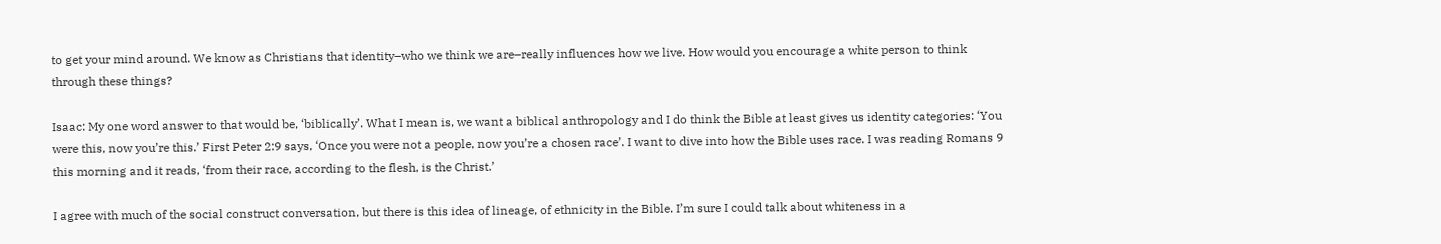to get your mind around. We know as Christians that identity–who we think we are–really influences how we live. How would you encourage a white person to think through these things?

Isaac: My one word answer to that would be, ‘biblically’. What I mean is, we want a biblical anthropology and I do think the Bible at least gives us identity categories: ‘You were this, now you’re this.’ First Peter 2:9 says, ‘Once you were not a people, now you’re a chosen race’. I want to dive into how the Bible uses race. I was reading Romans 9 this morning and it reads, ‘from their race, according to the flesh, is the Christ.’

I agree with much of the social construct conversation, but there is this idea of lineage, of ethnicity in the Bible. I’m sure I could talk about whiteness in a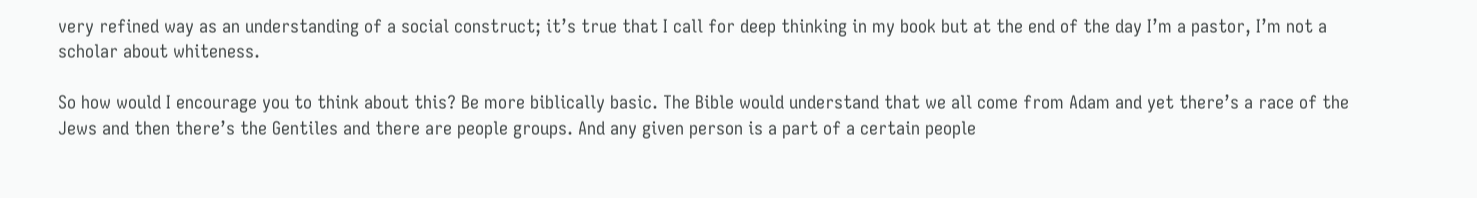very refined way as an understanding of a social construct; it’s true that I call for deep thinking in my book but at the end of the day I’m a pastor, I’m not a scholar about whiteness.

So how would I encourage you to think about this? Be more biblically basic. The Bible would understand that we all come from Adam and yet there’s a race of the Jews and then there’s the Gentiles and there are people groups. And any given person is a part of a certain people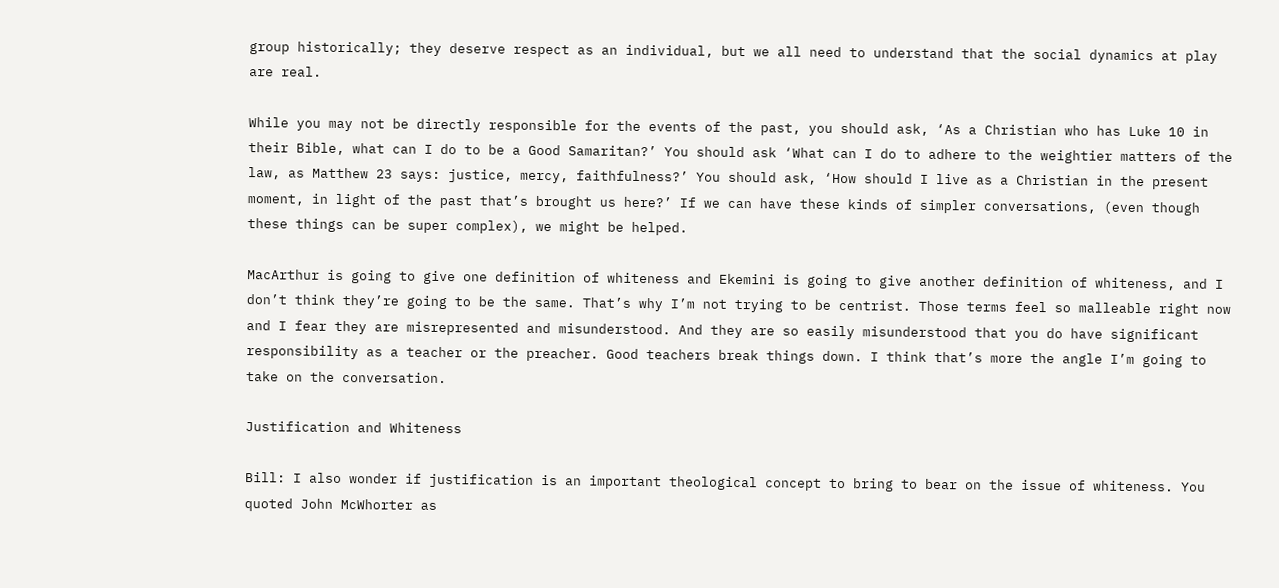group historically; they deserve respect as an individual, but we all need to understand that the social dynamics at play are real.

While you may not be directly responsible for the events of the past, you should ask, ‘As a Christian who has Luke 10 in their Bible, what can I do to be a Good Samaritan?’ You should ask ‘What can I do to adhere to the weightier matters of the law, as Matthew 23 says: justice, mercy, faithfulness?’ You should ask, ‘How should I live as a Christian in the present moment, in light of the past that’s brought us here?’ If we can have these kinds of simpler conversations, (even though these things can be super complex), we might be helped.

MacArthur is going to give one definition of whiteness and Ekemini is going to give another definition of whiteness, and I don’t think they’re going to be the same. That’s why I’m not trying to be centrist. Those terms feel so malleable right now and I fear they are misrepresented and misunderstood. And they are so easily misunderstood that you do have significant responsibility as a teacher or the preacher. Good teachers break things down. I think that’s more the angle I’m going to take on the conversation.

Justification and Whiteness

Bill: I also wonder if justification is an important theological concept to bring to bear on the issue of whiteness. You quoted John McWhorter as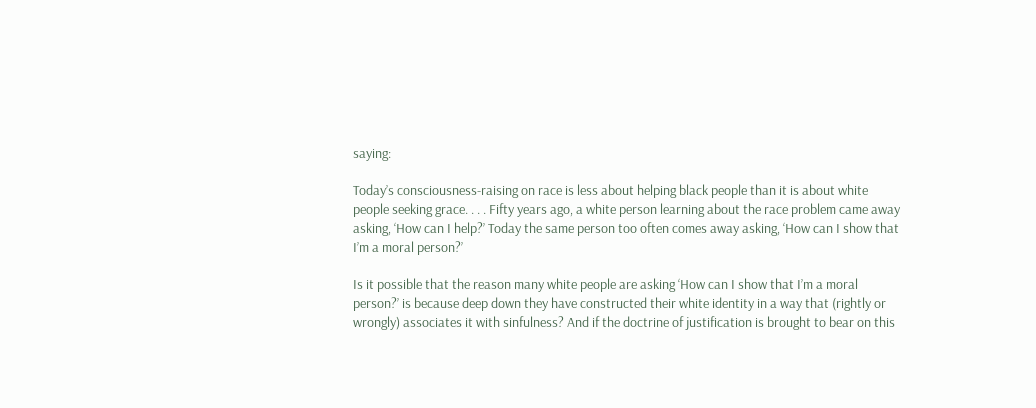saying:

Today’s consciousness-raising on race is less about helping black people than it is about white people seeking grace. . . . Fifty years ago, a white person learning about the race problem came away asking, ‘How can I help?’ Today the same person too often comes away asking, ‘How can I show that I’m a moral person?’

Is it possible that the reason many white people are asking ‘How can I show that I’m a moral person?’ is because deep down they have constructed their white identity in a way that (rightly or wrongly) associates it with sinfulness? And if the doctrine of justification is brought to bear on this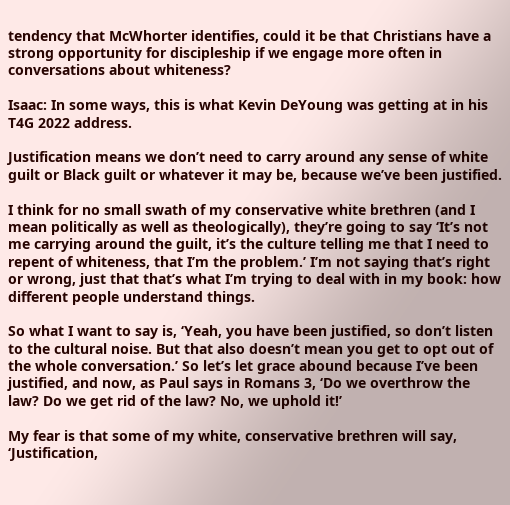tendency that McWhorter identifies, could it be that Christians have a strong opportunity for discipleship if we engage more often in conversations about whiteness?

Isaac: In some ways, this is what Kevin DeYoung was getting at in his T4G 2022 address.

Justification means we don’t need to carry around any sense of white guilt or Black guilt or whatever it may be, because we’ve been justified.

I think for no small swath of my conservative white brethren (and I mean politically as well as theologically), they’re going to say ‘It’s not me carrying around the guilt, it’s the culture telling me that I need to repent of whiteness, that I’m the problem.’ I’m not saying that’s right or wrong, just that that’s what I’m trying to deal with in my book: how different people understand things.

So what I want to say is, ‘Yeah, you have been justified, so don’t listen to the cultural noise. But that also doesn’t mean you get to opt out of the whole conversation.’ So let’s let grace abound because I’ve been justified, and now, as Paul says in Romans 3, ‘Do we overthrow the law? Do we get rid of the law? No, we uphold it!’

My fear is that some of my white, conservative brethren will say, ‘Justification,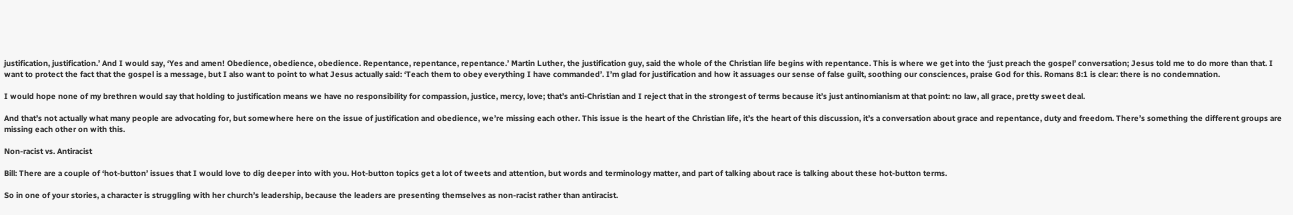justification, justification.’ And I would say, ‘Yes and amen! Obedience, obedience, obedience. Repentance, repentance, repentance.’ Martin Luther, the justification guy, said the whole of the Christian life begins with repentance. This is where we get into the ‘just preach the gospel’ conversation; Jesus told me to do more than that. I want to protect the fact that the gospel is a message, but I also want to point to what Jesus actually said: ‘Teach them to obey everything I have commanded’. I’m glad for justification and how it assuages our sense of false guilt, soothing our consciences, praise God for this. Romans 8:1 is clear: there is no condemnation.

I would hope none of my brethren would say that holding to justification means we have no responsibility for compassion, justice, mercy, love; that’s anti-Christian and I reject that in the strongest of terms because it’s just antinomianism at that point: no law, all grace, pretty sweet deal.

And that’s not actually what many people are advocating for, but somewhere here on the issue of justification and obedience, we’re missing each other. This issue is the heart of the Christian life, it’s the heart of this discussion, it’s a conversation about grace and repentance, duty and freedom. There’s something the different groups are missing each other on with this.

Non-racist vs. Antiracist

Bill: There are a couple of ‘hot-button’ issues that I would love to dig deeper into with you. Hot-button topics get a lot of tweets and attention, but words and terminology matter, and part of talking about race is talking about these hot-button terms.

So in one of your stories, a character is struggling with her church’s leadership, because the leaders are presenting themselves as non-racist rather than antiracist.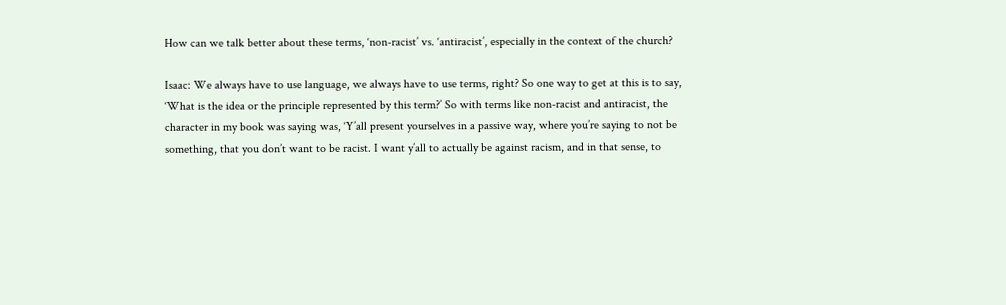How can we talk better about these terms, ‘non-racist’ vs. ‘antiracist’, especially in the context of the church?

Isaac: We always have to use language, we always have to use terms, right? So one way to get at this is to say, ‘What is the idea or the principle represented by this term?’ So with terms like non-racist and antiracist, the character in my book was saying was, ‘Y’all present yourselves in a passive way, where you’re saying to not be something, that you don’t want to be racist. I want y’all to actually be against racism, and in that sense, to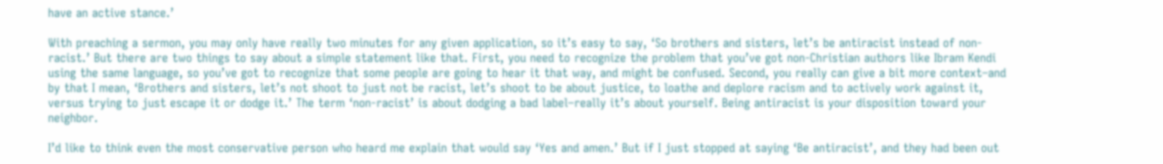have an active stance.’

With preaching a sermon, you may only have really two minutes for any given application, so it’s easy to say, ‘So brothers and sisters, let’s be antiracist instead of non-racist.’ But there are two things to say about a simple statement like that. First, you need to recognize the problem that you’ve got non-Christian authors like Ibram Kendi using the same language, so you’ve got to recognize that some people are going to hear it that way, and might be confused. Second, you really can give a bit more context–and by that I mean, ‘Brothers and sisters, let’s not shoot to just not be racist, let’s shoot to be about justice, to loathe and deplore racism and to actively work against it, versus trying to just escape it or dodge it.’ The term ‘non-racist’ is about dodging a bad label–really it’s about yourself. Being antiracist is your disposition toward your neighbor.

I’d like to think even the most conservative person who heard me explain that would say ‘Yes and amen.’ But if I just stopped at saying ‘Be antiracist’, and they had been out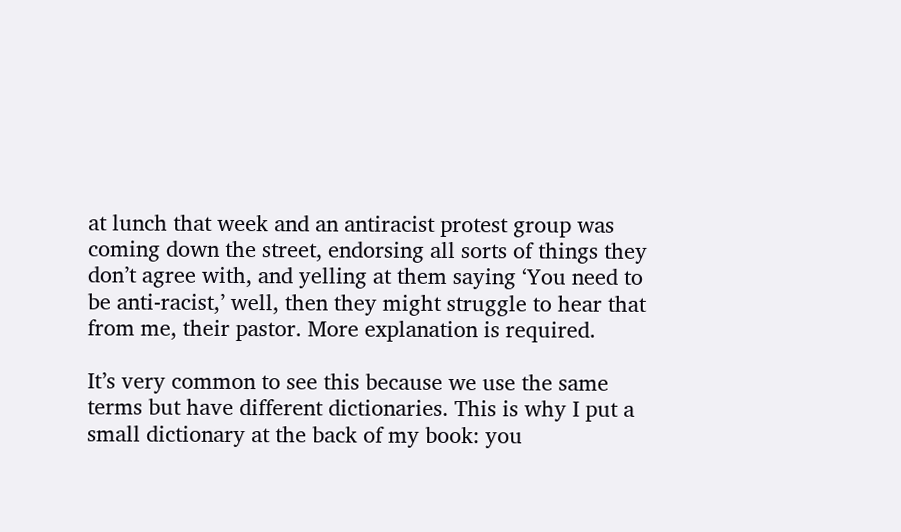at lunch that week and an antiracist protest group was coming down the street, endorsing all sorts of things they don’t agree with, and yelling at them saying ‘You need to be anti-racist,’ well, then they might struggle to hear that from me, their pastor. More explanation is required.

It’s very common to see this because we use the same terms but have different dictionaries. This is why I put a small dictionary at the back of my book: you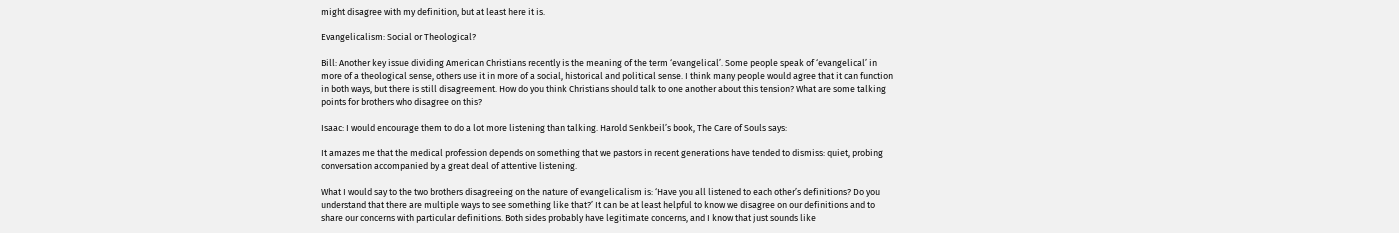might disagree with my definition, but at least here it is.

Evangelicalism: Social or Theological?

Bill: Another key issue dividing American Christians recently is the meaning of the term ‘evangelical’. Some people speak of ‘evangelical’ in more of a theological sense, others use it in more of a social, historical and political sense. I think many people would agree that it can function in both ways, but there is still disagreement. How do you think Christians should talk to one another about this tension? What are some talking points for brothers who disagree on this?

Isaac: I would encourage them to do a lot more listening than talking. Harold Senkbeil’s book, The Care of Souls says:

It amazes me that the medical profession depends on something that we pastors in recent generations have tended to dismiss: quiet, probing conversation accompanied by a great deal of attentive listening.

What I would say to the two brothers disagreeing on the nature of evangelicalism is: ‘Have you all listened to each other’s definitions? Do you understand that there are multiple ways to see something like that?’ It can be at least helpful to know we disagree on our definitions and to share our concerns with particular definitions. Both sides probably have legitimate concerns, and I know that just sounds like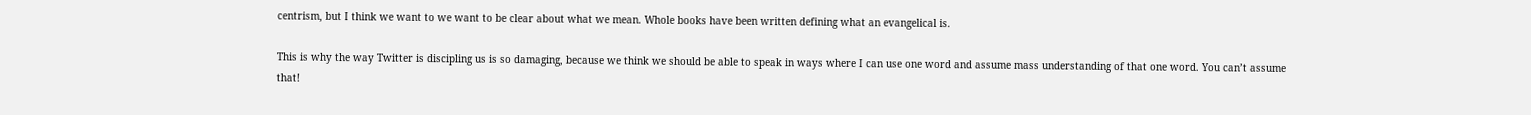centrism, but I think we want to we want to be clear about what we mean. Whole books have been written defining what an evangelical is.

This is why the way Twitter is discipling us is so damaging, because we think we should be able to speak in ways where I can use one word and assume mass understanding of that one word. You can’t assume that!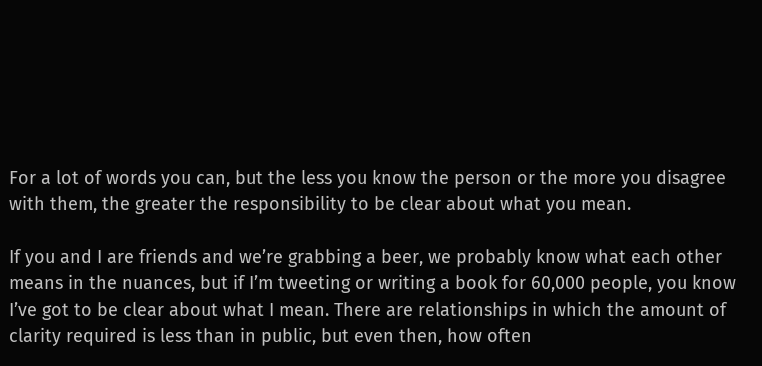For a lot of words you can, but the less you know the person or the more you disagree with them, the greater the responsibility to be clear about what you mean.

If you and I are friends and we’re grabbing a beer, we probably know what each other means in the nuances, but if I’m tweeting or writing a book for 60,000 people, you know I’ve got to be clear about what I mean. There are relationships in which the amount of clarity required is less than in public, but even then, how often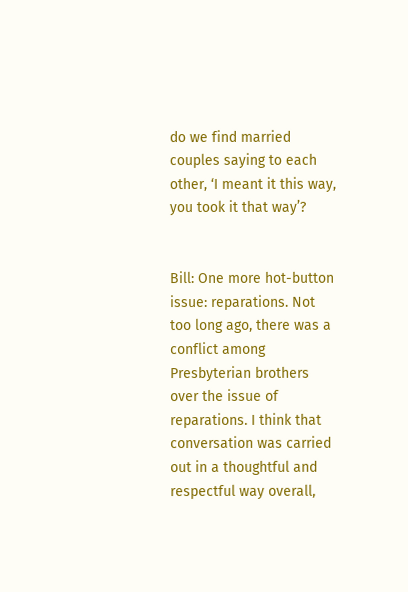do we find married couples saying to each other, ‘I meant it this way, you took it that way’?


Bill: One more hot-button issue: reparations. Not too long ago, there was a conflict among Presbyterian brothers over the issue of reparations. I think that conversation was carried out in a thoughtful and respectful way overall,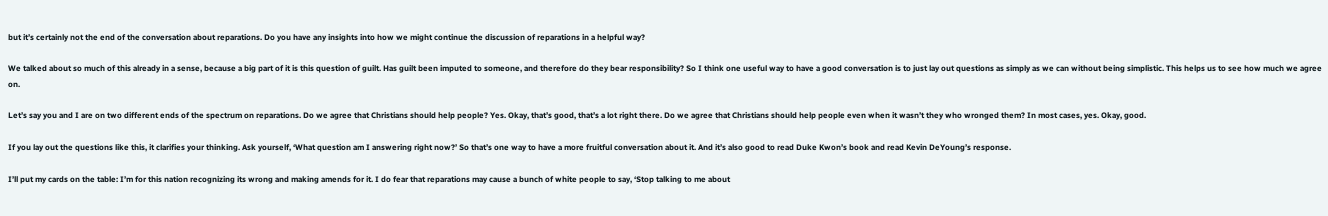but it’s certainly not the end of the conversation about reparations. Do you have any insights into how we might continue the discussion of reparations in a helpful way?

We talked about so much of this already in a sense, because a big part of it is this question of guilt. Has guilt been imputed to someone, and therefore do they bear responsibility? So I think one useful way to have a good conversation is to just lay out questions as simply as we can without being simplistic. This helps us to see how much we agree on.

Let’s say you and I are on two different ends of the spectrum on reparations. Do we agree that Christians should help people? Yes. Okay, that’s good, that’s a lot right there. Do we agree that Christians should help people even when it wasn’t they who wronged them? In most cases, yes. Okay, good.

If you lay out the questions like this, it clarifies your thinking. Ask yourself, ‘What question am I answering right now?’ So that’s one way to have a more fruitful conversation about it. And it’s also good to read Duke Kwon’s book and read Kevin DeYoung’s response.

I’ll put my cards on the table: I’m for this nation recognizing its wrong and making amends for it. I do fear that reparations may cause a bunch of white people to say, ‘Stop talking to me about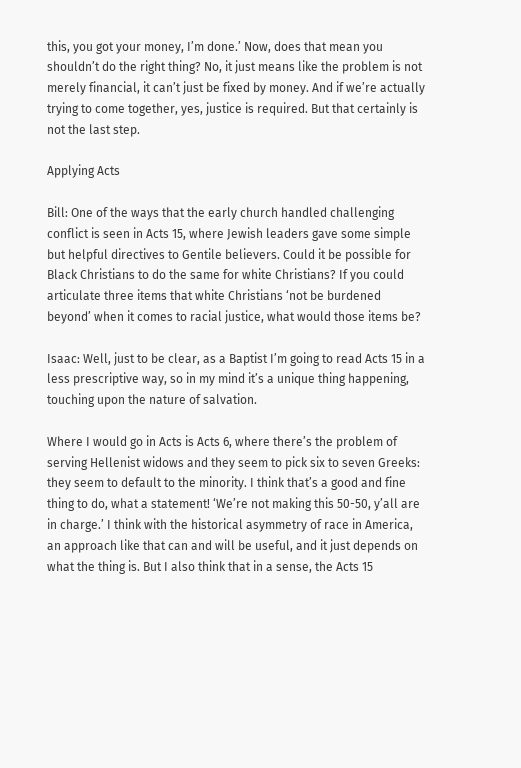this, you got your money, I’m done.’ Now, does that mean you shouldn’t do the right thing? No, it just means like the problem is not merely financial, it can’t just be fixed by money. And if we’re actually trying to come together, yes, justice is required. But that certainly is not the last step.

Applying Acts

Bill: One of the ways that the early church handled challenging conflict is seen in Acts 15, where Jewish leaders gave some simple but helpful directives to Gentile believers. Could it be possible for Black Christians to do the same for white Christians? If you could articulate three items that white Christians ‘not be burdened beyond’ when it comes to racial justice, what would those items be?

Isaac: Well, just to be clear, as a Baptist I’m going to read Acts 15 in a less prescriptive way, so in my mind it’s a unique thing happening, touching upon the nature of salvation.

Where I would go in Acts is Acts 6, where there’s the problem of serving Hellenist widows and they seem to pick six to seven Greeks: they seem to default to the minority. I think that’s a good and fine thing to do, what a statement! ‘We’re not making this 50-50, y’all are in charge.’ I think with the historical asymmetry of race in America, an approach like that can and will be useful, and it just depends on what the thing is. But I also think that in a sense, the Acts 15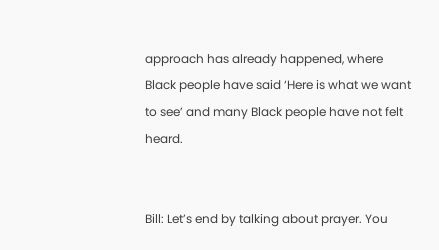approach has already happened, where Black people have said ‘Here is what we want to see’ and many Black people have not felt heard.


Bill: Let’s end by talking about prayer. You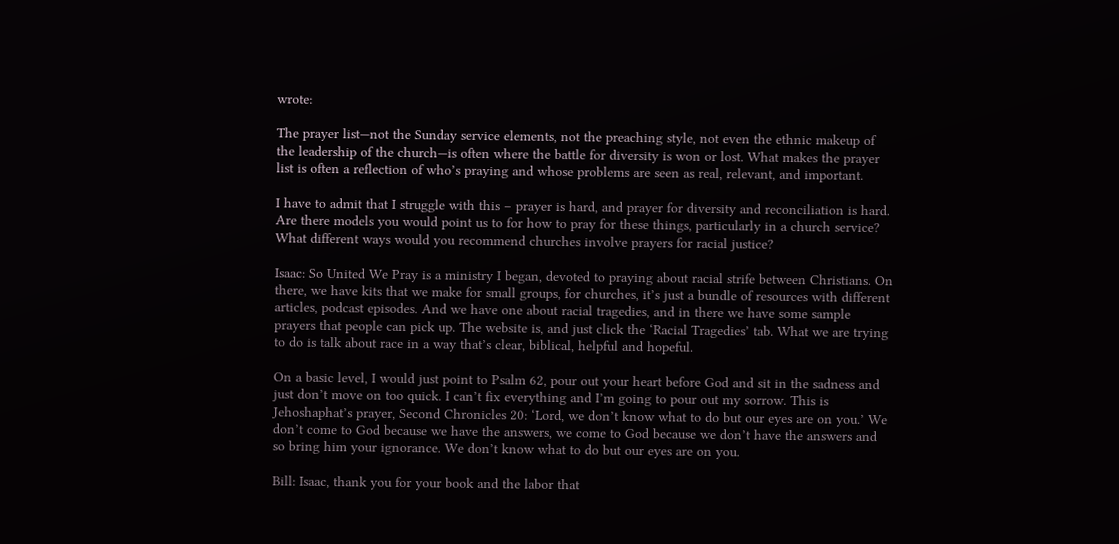wrote:

The prayer list—not the Sunday service elements, not the preaching style, not even the ethnic makeup of the leadership of the church—is often where the battle for diversity is won or lost. What makes the prayer list is often a reflection of who’s praying and whose problems are seen as real, relevant, and important.

I have to admit that I struggle with this – prayer is hard, and prayer for diversity and reconciliation is hard. Are there models you would point us to for how to pray for these things, particularly in a church service? What different ways would you recommend churches involve prayers for racial justice?

Isaac: So United We Pray is a ministry I began, devoted to praying about racial strife between Christians. On there, we have kits that we make for small groups, for churches, it’s just a bundle of resources with different articles, podcast episodes. And we have one about racial tragedies, and in there we have some sample prayers that people can pick up. The website is, and just click the ‘Racial Tragedies’ tab. What we are trying to do is talk about race in a way that’s clear, biblical, helpful and hopeful.

On a basic level, I would just point to Psalm 62, pour out your heart before God and sit in the sadness and just don’t move on too quick. I can’t fix everything and I’m going to pour out my sorrow. This is Jehoshaphat’s prayer, Second Chronicles 20: ‘Lord, we don’t know what to do but our eyes are on you.’ We don’t come to God because we have the answers, we come to God because we don’t have the answers and so bring him your ignorance. We don’t know what to do but our eyes are on you.

Bill: Isaac, thank you for your book and the labor that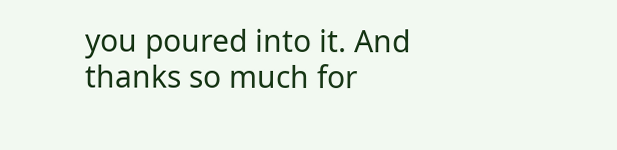you poured into it. And thanks so much for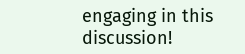engaging in this discussion!